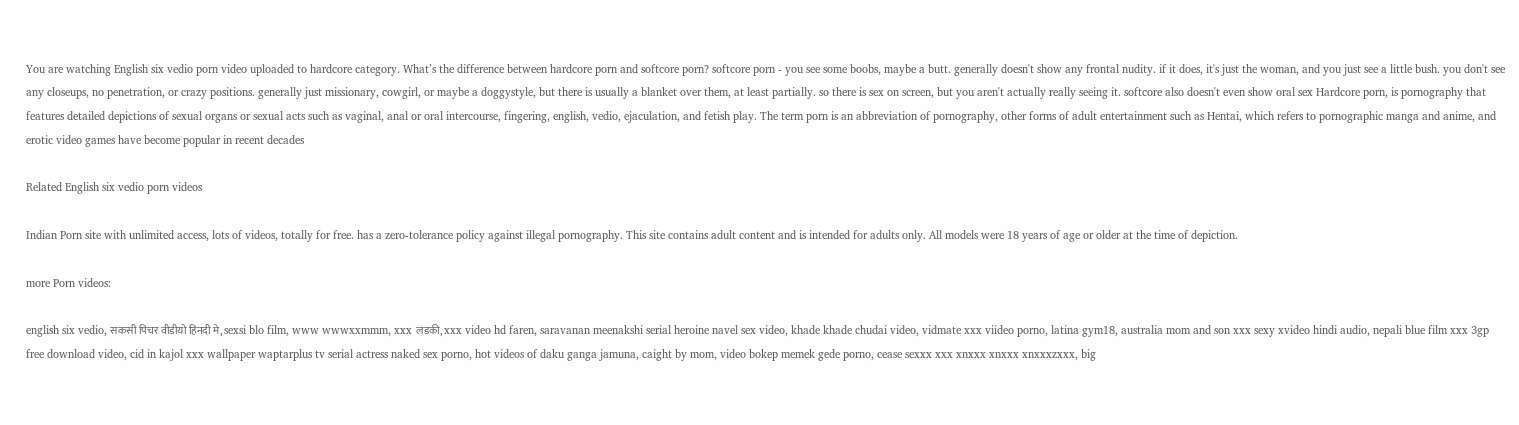You are watching English six vedio porn video uploaded to hardcore category. What’s the difference between hardcore porn and softcore porn? softcore porn - you see some boobs, maybe a butt. generally doesn't show any frontal nudity. if it does, it's just the woman, and you just see a little bush. you don't see any closeups, no penetration, or crazy positions. generally just missionary, cowgirl, or maybe a doggystyle, but there is usually a blanket over them, at least partially. so there is sex on screen, but you aren't actually really seeing it. softcore also doesn't even show oral sex Hardcore porn, is pornography that features detailed depictions of sexual organs or sexual acts such as vaginal, anal or oral intercourse, fingering, english, vedio, ejaculation, and fetish play. The term porn is an abbreviation of pornography, other forms of adult entertainment such as Hentai, which refers to pornographic manga and anime, and erotic video games have become popular in recent decades

Related English six vedio porn videos

Indian Porn site with unlimited access, lots of videos, totally for free. has a zero-tolerance policy against illegal pornography. This site contains adult content and is intended for adults only. All models were 18 years of age or older at the time of depiction.

more Porn videos:

english six vedio, सकसी पिचर वीडीयो हिनदी मे, sexsi blo film, www wwwxxmmm, xxx लडकी, xxx video hd faren, saravanan meenakshi serial heroine navel sex video, khade khade chudai video, vidmate xxx viideo porno, latina gym18, australia mom and son xxx sexy xvideo hindi audio, nepali blue film xxx 3gp free download video, cid in kajol xxx wallpaper waptarplus tv serial actress naked sex porno, hot videos of daku ganga jamuna, caight by mom, video bokep memek gede porno, cease sexxx xxx xnxxx xnxxx xnxxxzxxx, big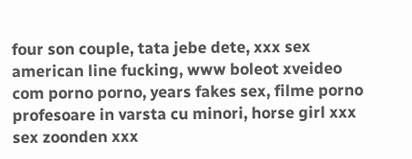four son couple, tata jebe dete, xxx sex american line fucking, www boleot xveideo com porno porno, years fakes sex, filme porno profesoare in varsta cu minori, horse girl xxx sex zoonden xxx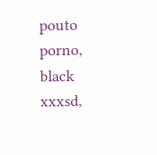pouto porno, black xxxsd,